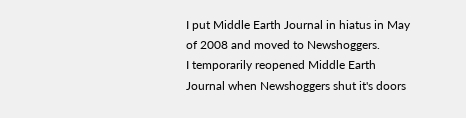I put Middle Earth Journal in hiatus in May of 2008 and moved to Newshoggers.
I temporarily reopened Middle Earth Journal when Newshoggers shut it's doors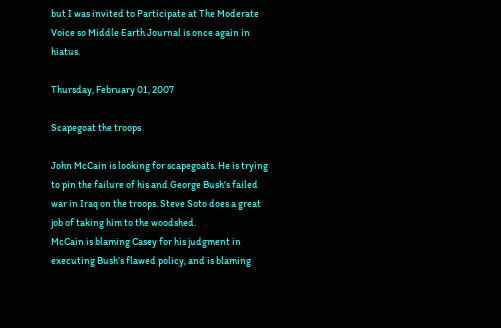but I was invited to Participate at The Moderate Voice so Middle Earth Journal is once again in hiatus.

Thursday, February 01, 2007

Scapegoat the troops

John McCain is looking for scapegoats. He is trying to pin the failure of his and George Bush's failed war in Iraq on the troops. Steve Soto does a great job of taking him to the woodshed.
McCain is blaming Casey for his judgment in executing Bush’s flawed policy, and is blaming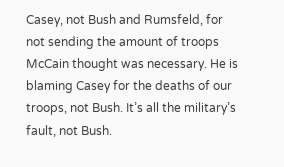Casey, not Bush and Rumsfeld, for not sending the amount of troops McCain thought was necessary. He is blaming Casey for the deaths of our troops, not Bush. It’s all the military’s fault, not Bush.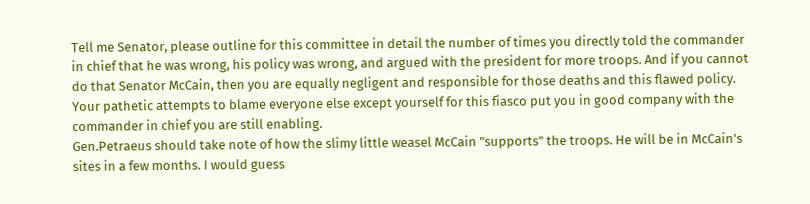Tell me Senator, please outline for this committee in detail the number of times you directly told the commander in chief that he was wrong, his policy was wrong, and argued with the president for more troops. And if you cannot do that Senator McCain, then you are equally negligent and responsible for those deaths and this flawed policy. Your pathetic attempts to blame everyone else except yourself for this fiasco put you in good company with the commander in chief you are still enabling.
Gen.Petraeus should take note of how the slimy little weasel McCain "supports" the troops. He will be in McCain's sites in a few months. I would guess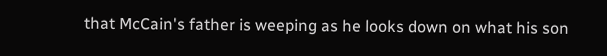that McCain's father is weeping as he looks down on what his son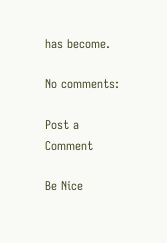has become.

No comments:

Post a Comment

Be Nice